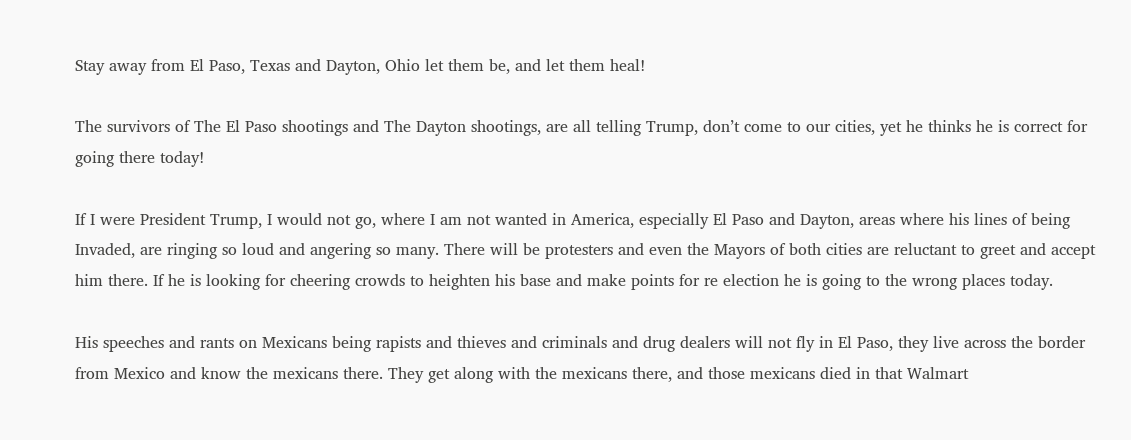Stay away from El Paso, Texas and Dayton, Ohio let them be, and let them heal!

The survivors of The El Paso shootings and The Dayton shootings, are all telling Trump, don’t come to our cities, yet he thinks he is correct for going there today!

If I were President Trump, I would not go, where I am not wanted in America, especially El Paso and Dayton, areas where his lines of being Invaded, are ringing so loud and angering so many. There will be protesters and even the Mayors of both cities are reluctant to greet and accept him there. If he is looking for cheering crowds to heighten his base and make points for re election he is going to the wrong places today.

His speeches and rants on Mexicans being rapists and thieves and criminals and drug dealers will not fly in El Paso, they live across the border from Mexico and know the mexicans there. They get along with the mexicans there, and those mexicans died in that Walmart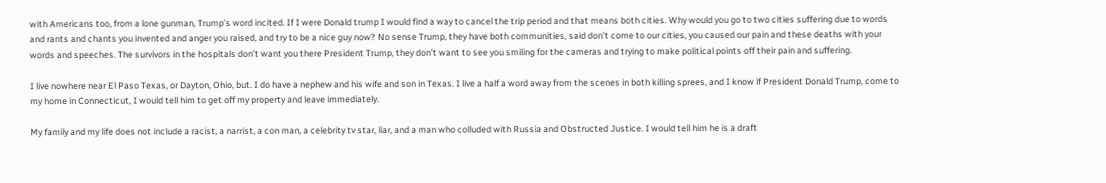with Americans too, from a lone gunman, Trump’s word incited. If I were Donald trump I would find a way to cancel the trip period and that means both cities. Why would you go to two cities suffering due to words and rants and chants you invented and anger you raised, and try to be a nice guy now? No sense Trump, they have both communities, said don’t come to our cities, you caused our pain and these deaths with your words and speeches. The survivors in the hospitals don’t want you there President Trump, they don’t want to see you smiling for the cameras and trying to make political points off their pain and suffering.

I live nowhere near El Paso Texas, or Dayton, Ohio, but. I do have a nephew and his wife and son in Texas. I live a half a word away from the scenes in both killing sprees, and I know if President Donald Trump, come to my home in Connecticut, I would tell him to get off my property and leave immediately.

My family and my life does not include a racist, a narrist, a con man, a celebrity tv star, liar, and a man who colluded with Russia and Obstructed Justice. I would tell him he is a draft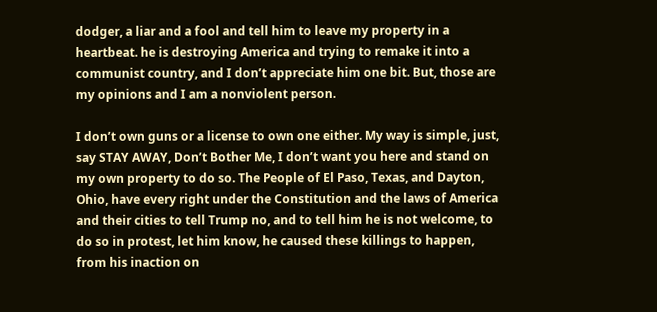dodger, a liar and a fool and tell him to leave my property in a heartbeat. he is destroying America and trying to remake it into a communist country, and I don’t appreciate him one bit. But, those are my opinions and I am a nonviolent person.

I don’t own guns or a license to own one either. My way is simple, just, say STAY AWAY, Don’t Bother Me, I don’t want you here and stand on my own property to do so. The People of El Paso, Texas, and Dayton, Ohio, have every right under the Constitution and the laws of America and their cities to tell Trump no, and to tell him he is not welcome, to do so in protest, let him know, he caused these killings to happen, from his inaction on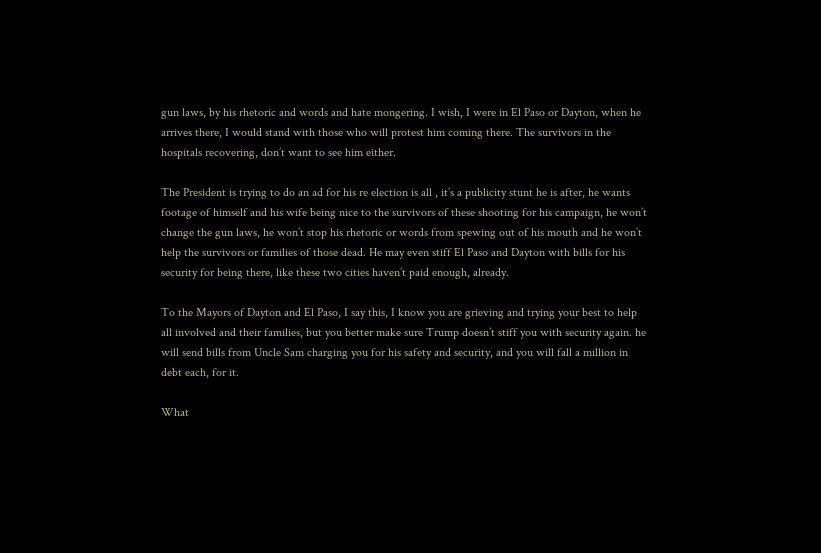gun laws, by his rhetoric and words and hate mongering. I wish, I were in El Paso or Dayton, when he arrives there, I would stand with those who will protest him coming there. The survivors in the hospitals recovering, don’t want to see him either.

The President is trying to do an ad for his re election is all , it’s a publicity stunt he is after, he wants footage of himself and his wife being nice to the survivors of these shooting for his campaign, he won’t change the gun laws, he won’t stop his rhetoric or words from spewing out of his mouth and he won’t help the survivors or families of those dead. He may even stiff El Paso and Dayton with bills for his security for being there, like these two cities haven’t paid enough, already.

To the Mayors of Dayton and El Paso, I say this, I know you are grieving and trying your best to help all involved and their families, but you better make sure Trump doesn’t stiff you with security again. he will send bills from Uncle Sam charging you for his safety and security, and you will fall a million in debt each, for it.

What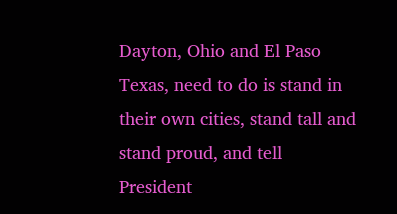Dayton, Ohio and El Paso Texas, need to do is stand in their own cities, stand tall and stand proud, and tell President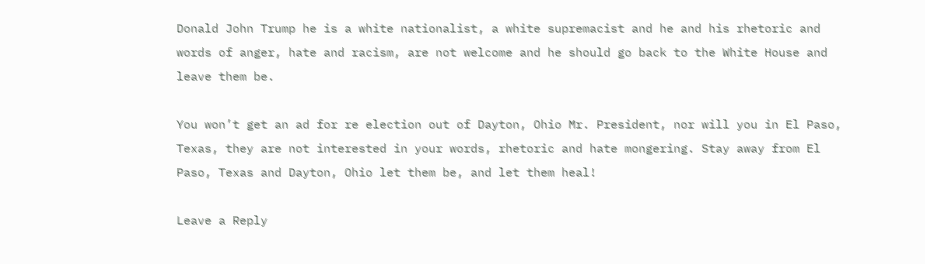Donald John Trump he is a white nationalist, a white supremacist and he and his rhetoric and words of anger, hate and racism, are not welcome and he should go back to the White House and leave them be.

You won’t get an ad for re election out of Dayton, Ohio Mr. President, nor will you in El Paso, Texas, they are not interested in your words, rhetoric and hate mongering. Stay away from El Paso, Texas and Dayton, Ohio let them be, and let them heal!

Leave a Reply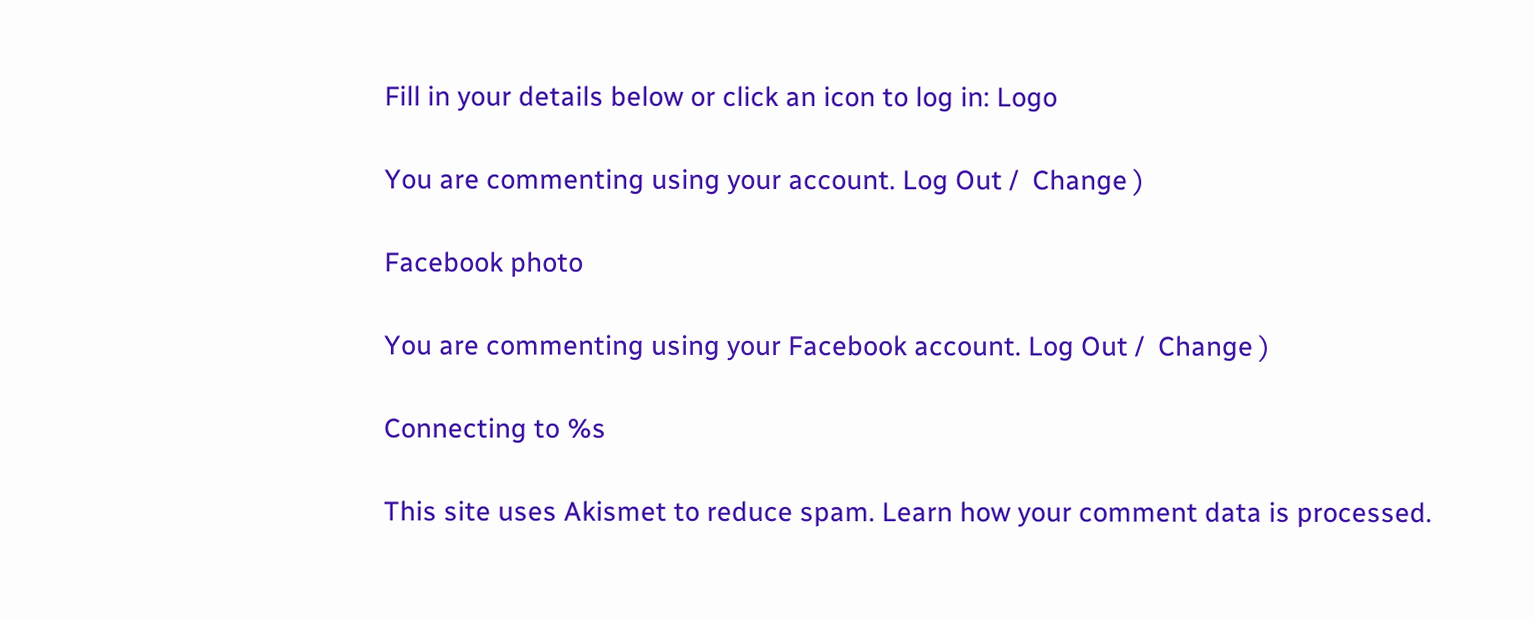Fill in your details below or click an icon to log in: Logo

You are commenting using your account. Log Out /  Change )

Facebook photo

You are commenting using your Facebook account. Log Out /  Change )

Connecting to %s

This site uses Akismet to reduce spam. Learn how your comment data is processed.